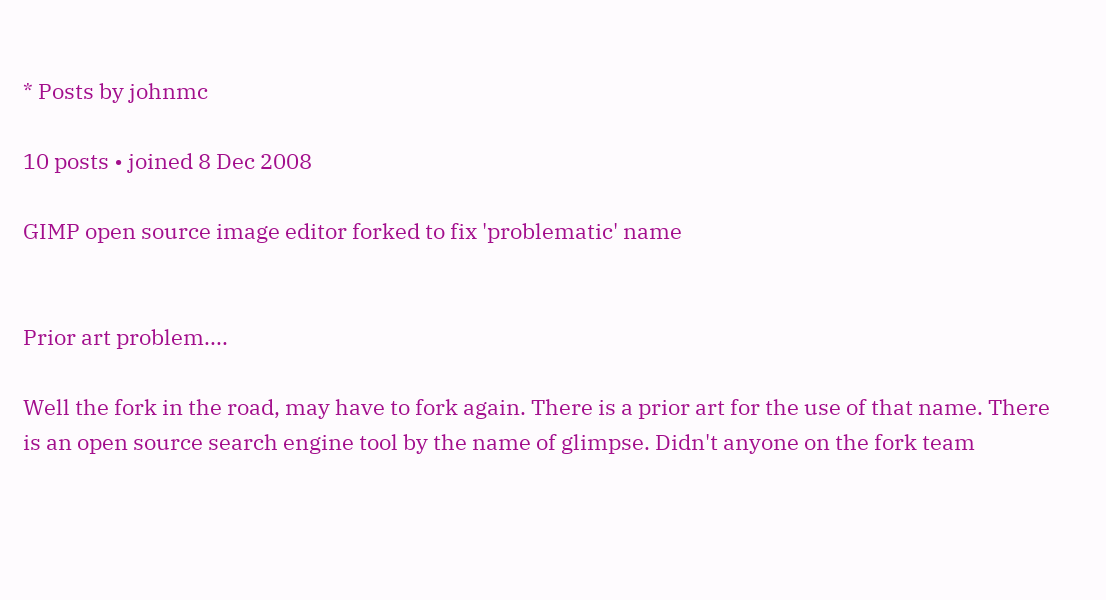* Posts by johnmc

10 posts • joined 8 Dec 2008

GIMP open source image editor forked to fix 'problematic' name


Prior art problem....

Well the fork in the road, may have to fork again. There is a prior art for the use of that name. There is an open source search engine tool by the name of glimpse. Didn't anyone on the fork team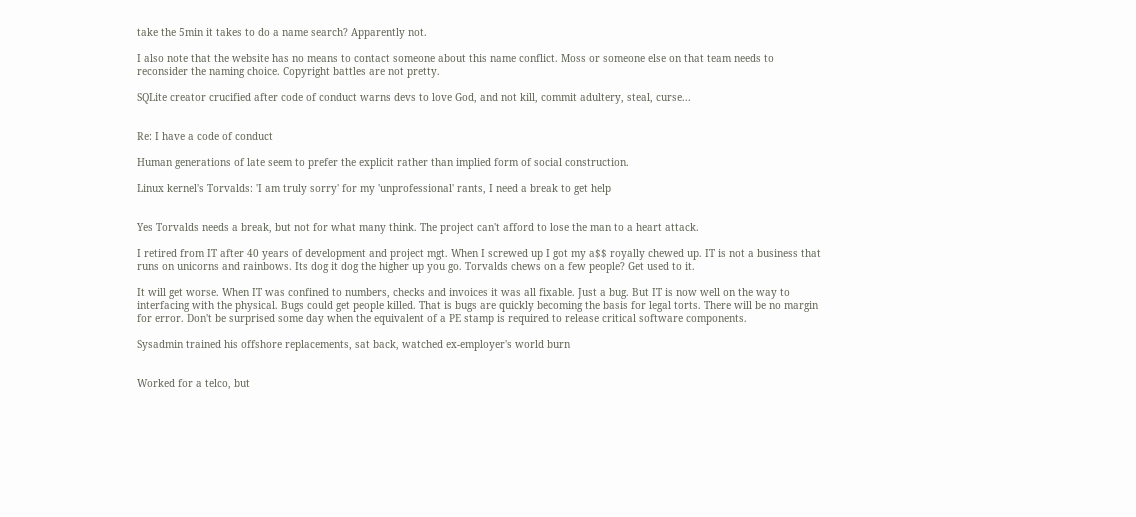take the 5min it takes to do a name search? Apparently not.

I also note that the website has no means to contact someone about this name conflict. Moss or someone else on that team needs to reconsider the naming choice. Copyright battles are not pretty.

SQLite creator crucified after code of conduct warns devs to love God, and not kill, commit adultery, steal, curse...


Re: I have a code of conduct

Human generations of late seem to prefer the explicit rather than implied form of social construction.

Linux kernel's Torvalds: 'I am truly sorry' for my 'unprofessional' rants, I need a break to get help


Yes Torvalds needs a break, but not for what many think. The project can't afford to lose the man to a heart attack.

I retired from IT after 40 years of development and project mgt. When I screwed up I got my a$$ royally chewed up. IT is not a business that runs on unicorns and rainbows. Its dog it dog the higher up you go. Torvalds chews on a few people? Get used to it.

It will get worse. When IT was confined to numbers, checks and invoices it was all fixable. Just a bug. But IT is now well on the way to interfacing with the physical. Bugs could get people killed. That is bugs are quickly becoming the basis for legal torts. There will be no margin for error. Don't be surprised some day when the equivalent of a PE stamp is required to release critical software components.

Sysadmin trained his offshore replacements, sat back, watched ex-employer's world burn


Worked for a telco, but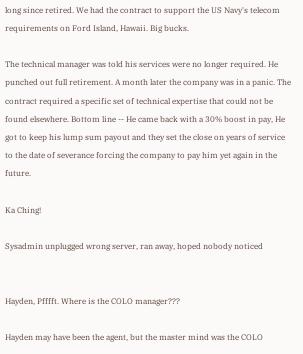long since retired. We had the contract to support the US Navy's telecom requirements on Ford Island, Hawaii. Big bucks.

The technical manager was told his services were no longer required. He punched out full retirement. A month later the company was in a panic. The contract required a specific set of technical expertise that could not be found elsewhere. Bottom line -- He came back with a 30% boost in pay, He got to keep his lump sum payout and they set the close on years of service to the date of severance forcing the company to pay him yet again in the future.

Ka Ching!

Sysadmin unplugged wrong server, ran away, hoped nobody noticed


Hayden, Pfffft. Where is the COLO manager???

Hayden may have been the agent, but the master mind was the COLO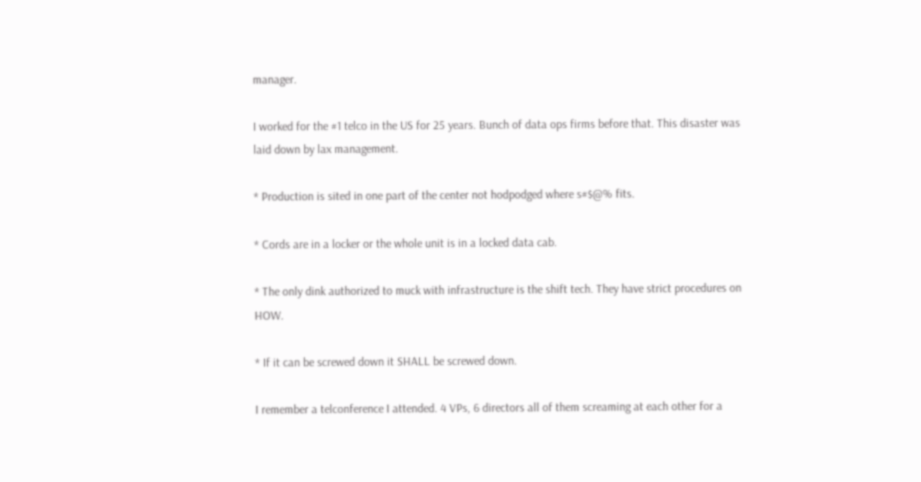manager.

I worked for the #1 telco in the US for 25 years. Bunch of data ops firms before that. This disaster was laid down by lax management.

* Production is sited in one part of the center not hodpodged where s#$@% fits.

* Cords are in a locker or the whole unit is in a locked data cab.

* The only dink authorized to muck with infrastructure is the shift tech. They have strict procedures on HOW.

* If it can be screwed down it SHALL be screwed down.

I remember a telconference I attended. 4 VPs, 6 directors all of them screaming at each other for a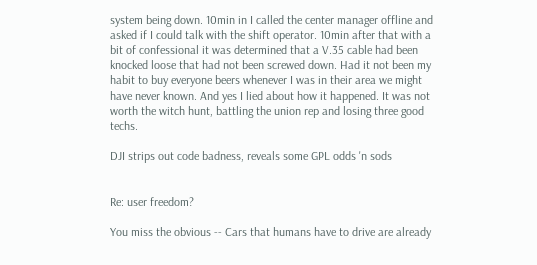system being down. 10min in I called the center manager offline and asked if I could talk with the shift operator. 10min after that with a bit of confessional it was determined that a V.35 cable had been knocked loose that had not been screwed down. Had it not been my habit to buy everyone beers whenever I was in their area we might have never known. And yes I lied about how it happened. It was not worth the witch hunt, battling the union rep and losing three good techs.

DJI strips out code badness, reveals some GPL odds 'n sods


Re: user freedom?

You miss the obvious -- Cars that humans have to drive are already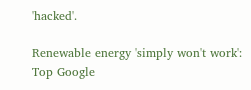'hacked'.

Renewable energy 'simply won't work': Top Google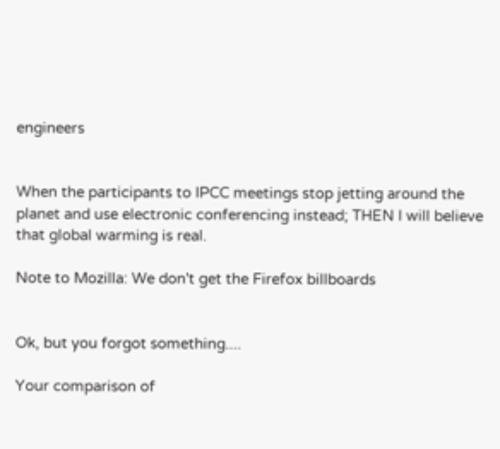engineers


When the participants to IPCC meetings stop jetting around the planet and use electronic conferencing instead; THEN I will believe that global warming is real.

Note to Mozilla: We don't get the Firefox billboards


Ok, but you forgot something....

Your comparison of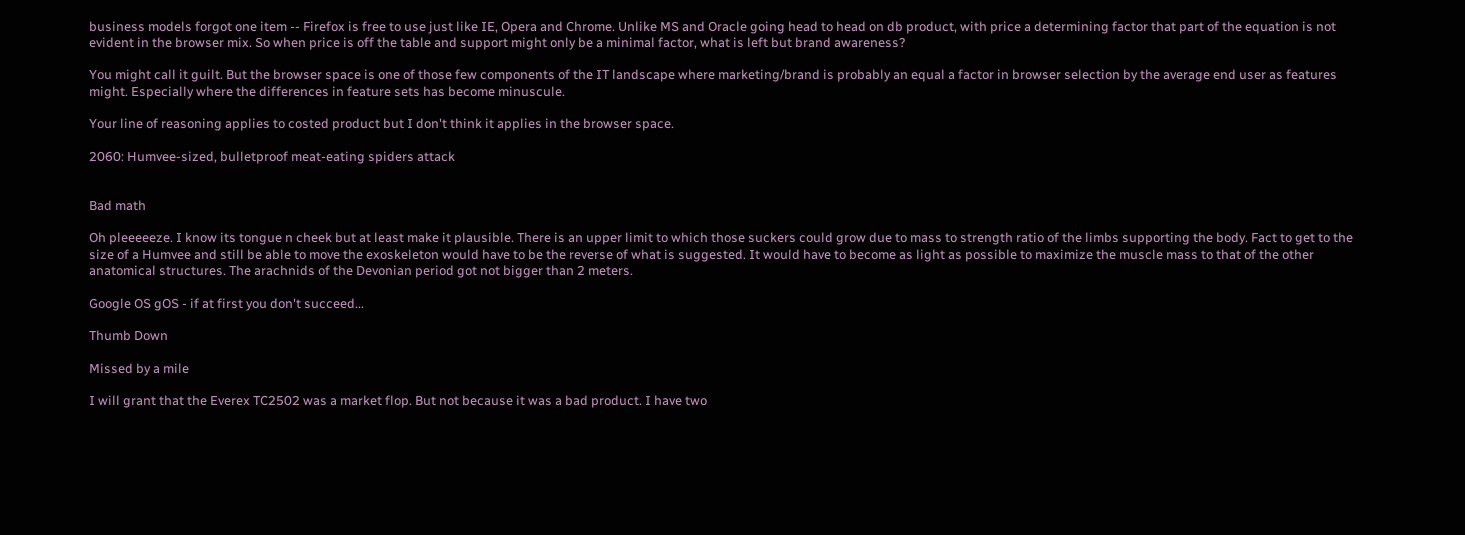business models forgot one item -- Firefox is free to use just like IE, Opera and Chrome. Unlike MS and Oracle going head to head on db product, with price a determining factor that part of the equation is not evident in the browser mix. So when price is off the table and support might only be a minimal factor, what is left but brand awareness?

You might call it guilt. But the browser space is one of those few components of the IT landscape where marketing/brand is probably an equal a factor in browser selection by the average end user as features might. Especially where the differences in feature sets has become minuscule.

Your line of reasoning applies to costed product but I don't think it applies in the browser space.

2060: Humvee-sized, bulletproof meat-eating spiders attack


Bad math

Oh pleeeeeze. I know its tongue n cheek but at least make it plausible. There is an upper limit to which those suckers could grow due to mass to strength ratio of the limbs supporting the body. Fact to get to the size of a Humvee and still be able to move the exoskeleton would have to be the reverse of what is suggested. It would have to become as light as possible to maximize the muscle mass to that of the other anatomical structures. The arachnids of the Devonian period got not bigger than 2 meters.

Google OS gOS - if at first you don't succeed...

Thumb Down

Missed by a mile

I will grant that the Everex TC2502 was a market flop. But not because it was a bad product. I have two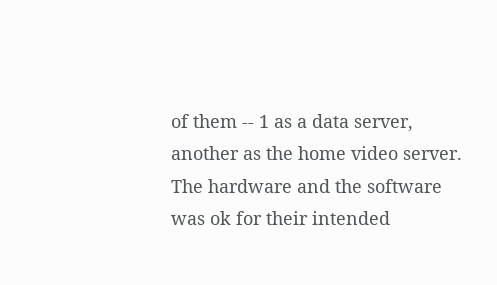of them -- 1 as a data server, another as the home video server. The hardware and the software was ok for their intended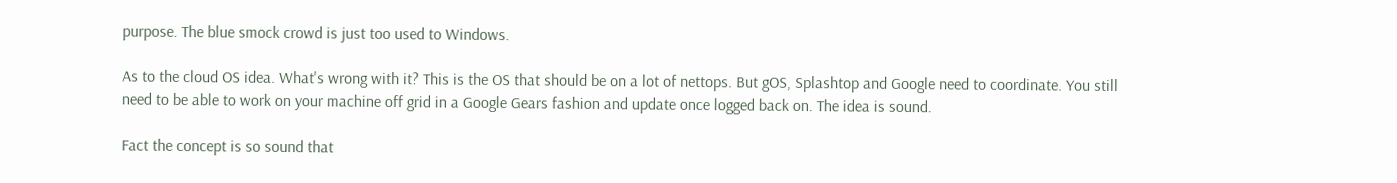purpose. The blue smock crowd is just too used to Windows.

As to the cloud OS idea. What's wrong with it? This is the OS that should be on a lot of nettops. But gOS, Splashtop and Google need to coordinate. You still need to be able to work on your machine off grid in a Google Gears fashion and update once logged back on. The idea is sound.

Fact the concept is so sound that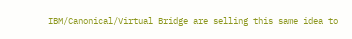IBM/Canonical/Virtual Bridge are selling this same idea to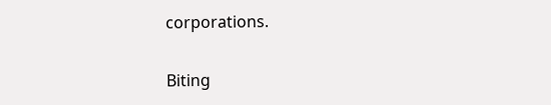corporations.


Biting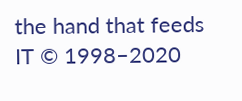the hand that feeds IT © 1998–2020